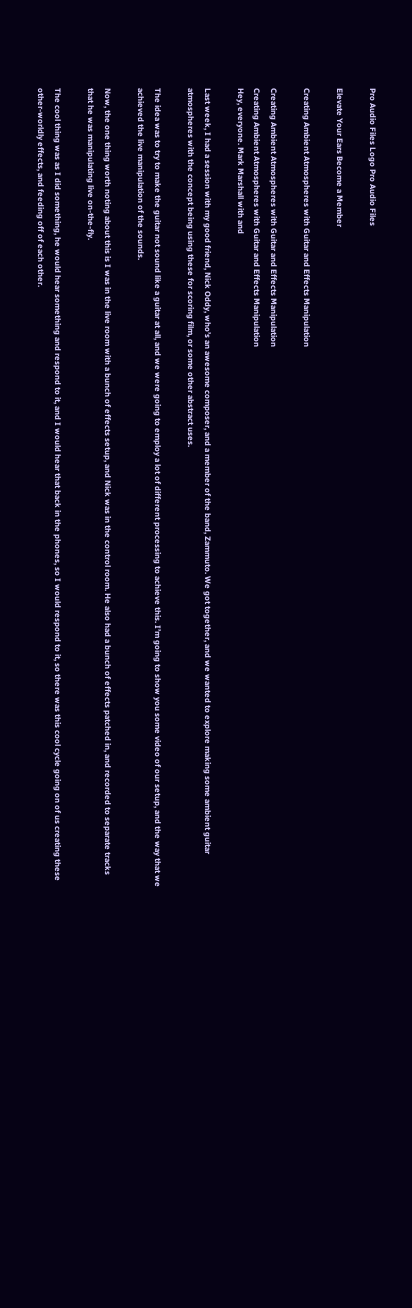Pro Audio Files Logo Pro Audio Files

Elevate Your Ears Become a Member

Creating Ambient Atmospheres with Guitar and Effects Manipulation

Creating Ambient Atmospheres with Guitar and Effects Manipulation
Creating Ambient Atmospheres with Guitar and Effects Manipulation
Hey, everyone. Mark Marshall with and

Last week, I had a session with my good friend, Nick Oddy, who’s an awesome composer, and a member of the band, Zammuto. We got together, and we wanted to explore making some ambient guitar atmospheres with the concept being using these for scoring film, or some other abstract uses.

The idea was to try to make the guitar not sound like a guitar at all, and we were going to employ a lot of different processing to achieve this. I’m going to show you some video of our setup, and the way that we achieved the live manipulation of the sounds.

Now, the one thing worth noting about this is I was in the live room with a bunch of effects setup, and Nick was in the control room. He also had a bunch of effects patched in, and recorded to separate tracks that he was manipulating live on-the-fly.

The cool thing was as I did something, he would hear something and respond to it, and I would hear that back in the phones, so I would respond to it, so there was this cool cycle going on of us creating these other-worldly effects, and feeding off of each other.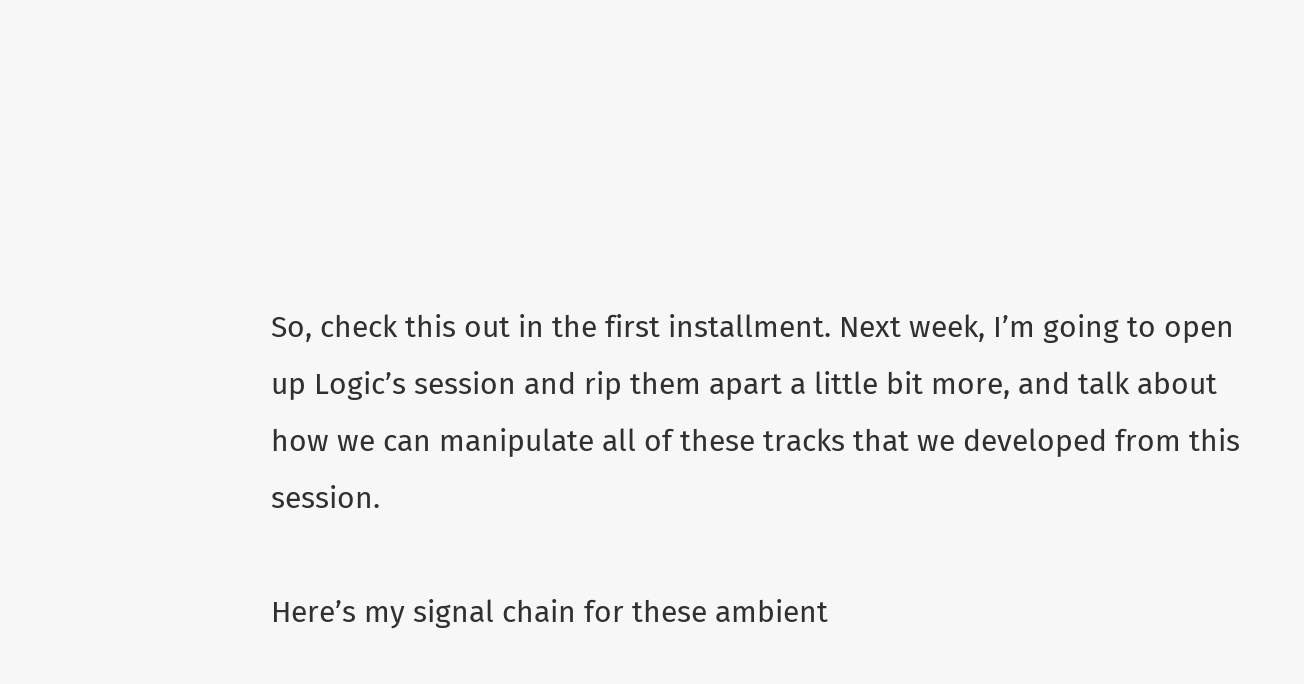So, check this out in the first installment. Next week, I’m going to open up Logic’s session and rip them apart a little bit more, and talk about how we can manipulate all of these tracks that we developed from this session.

Here’s my signal chain for these ambient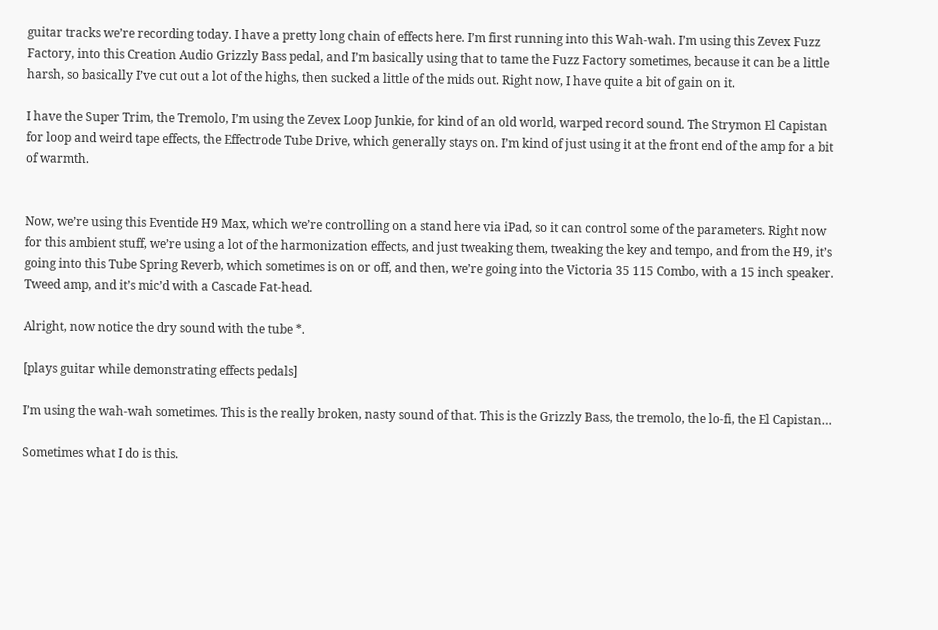guitar tracks we’re recording today. I have a pretty long chain of effects here. I’m first running into this Wah-wah. I’m using this Zevex Fuzz Factory, into this Creation Audio Grizzly Bass pedal, and I’m basically using that to tame the Fuzz Factory sometimes, because it can be a little harsh, so basically I’ve cut out a lot of the highs, then sucked a little of the mids out. Right now, I have quite a bit of gain on it.

I have the Super Trim, the Tremolo, I’m using the Zevex Loop Junkie, for kind of an old world, warped record sound. The Strymon El Capistan for loop and weird tape effects, the Effectrode Tube Drive, which generally stays on. I’m kind of just using it at the front end of the amp for a bit of warmth.


Now, we’re using this Eventide H9 Max, which we’re controlling on a stand here via iPad, so it can control some of the parameters. Right now for this ambient stuff, we’re using a lot of the harmonization effects, and just tweaking them, tweaking the key and tempo, and from the H9, it’s going into this Tube Spring Reverb, which sometimes is on or off, and then, we’re going into the Victoria 35 115 Combo, with a 15 inch speaker. Tweed amp, and it’s mic’d with a Cascade Fat-head.

Alright, now notice the dry sound with the tube *.

[plays guitar while demonstrating effects pedals]

I’m using the wah-wah sometimes. This is the really broken, nasty sound of that. This is the Grizzly Bass, the tremolo, the lo-fi, the El Capistan…

Sometimes what I do is this.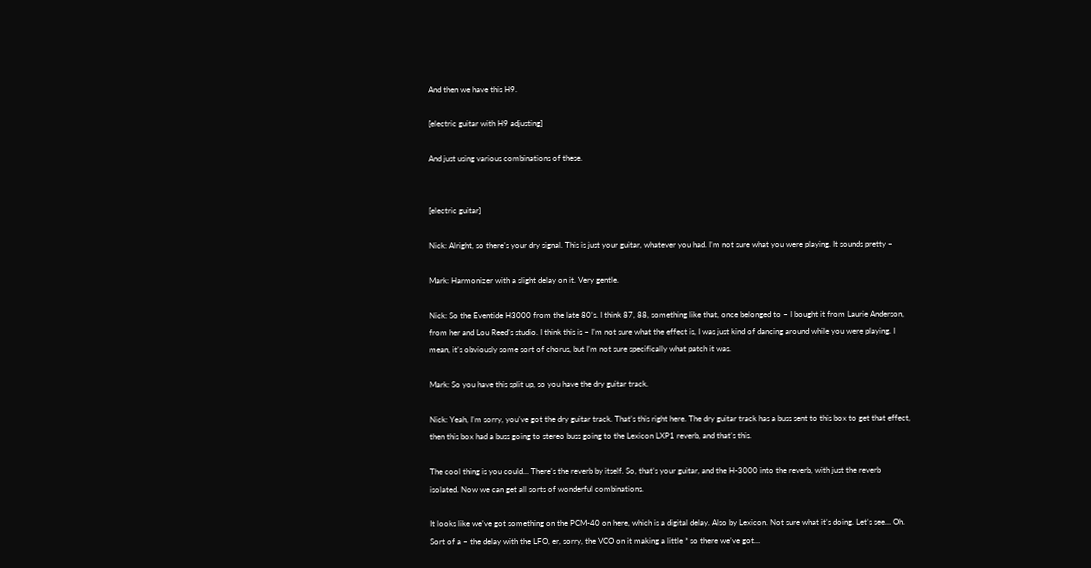And then we have this H9.

[electric guitar with H9 adjusting]

And just using various combinations of these.


[electric guitar]

Nick: Alright, so there’s your dry signal. This is just your guitar, whatever you had. I’m not sure what you were playing. It sounds pretty –

Mark: Harmonizer with a slight delay on it. Very gentle.

Nick: So the Eventide H3000 from the late 80’s. I think 87, 88, something like that, once belonged to – I bought it from Laurie Anderson, from her and Lou Reed’s studio. I think this is – I’m not sure what the effect is, I was just kind of dancing around while you were playing. I mean, it’s obviously some sort of chorus, but I’m not sure specifically what patch it was.

Mark: So you have this split up, so you have the dry guitar track.

Nick: Yeah, I’m sorry, you’ve got the dry guitar track. That’s this right here. The dry guitar track has a buss sent to this box to get that effect, then this box had a buss going to stereo buss going to the Lexicon LXP1 reverb, and that’s this.

The cool thing is you could… There’s the reverb by itself. So, that’s your guitar, and the H-3000 into the reverb, with just the reverb isolated. Now we can get all sorts of wonderful combinations.

It looks like we’ve got something on the PCM-40 on here, which is a digital delay. Also by Lexicon. Not sure what it’s doing. Let’s see… Oh. Sort of a – the delay with the LFO, er, sorry, the VCO on it making a little * so there we’ve got…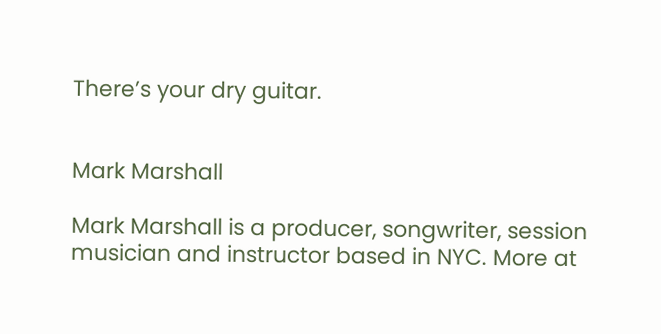There’s your dry guitar.


Mark Marshall

Mark Marshall is a producer, songwriter, session musician and instructor based in NYC. More at